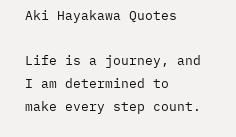Aki Hayakawa Quotes

Life is a journey, and I am determined to make every step count.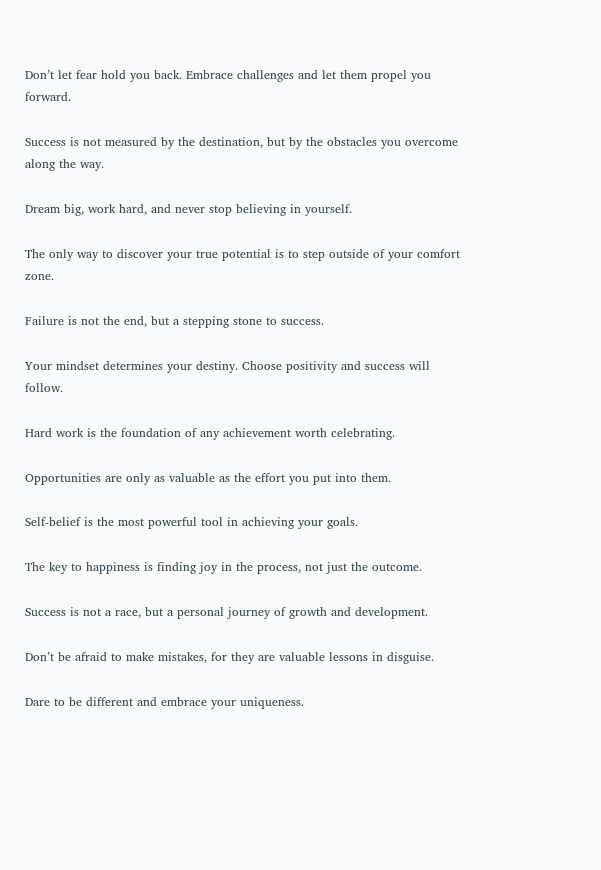Don’t let fear hold you back. Embrace challenges and let them propel you forward.

Success is not measured by the destination, but by the obstacles you overcome along the way.

Dream big, work hard, and never stop believing in yourself.

The only way to discover your true potential is to step outside of your comfort zone.

Failure is not the end, but a stepping stone to success.

Your mindset determines your destiny. Choose positivity and success will follow.

Hard work is the foundation of any achievement worth celebrating.

Opportunities are only as valuable as the effort you put into them.

Self-belief is the most powerful tool in achieving your goals.

The key to happiness is finding joy in the process, not just the outcome.

Success is not a race, but a personal journey of growth and development.

Don’t be afraid to make mistakes, for they are valuable lessons in disguise.

Dare to be different and embrace your uniqueness.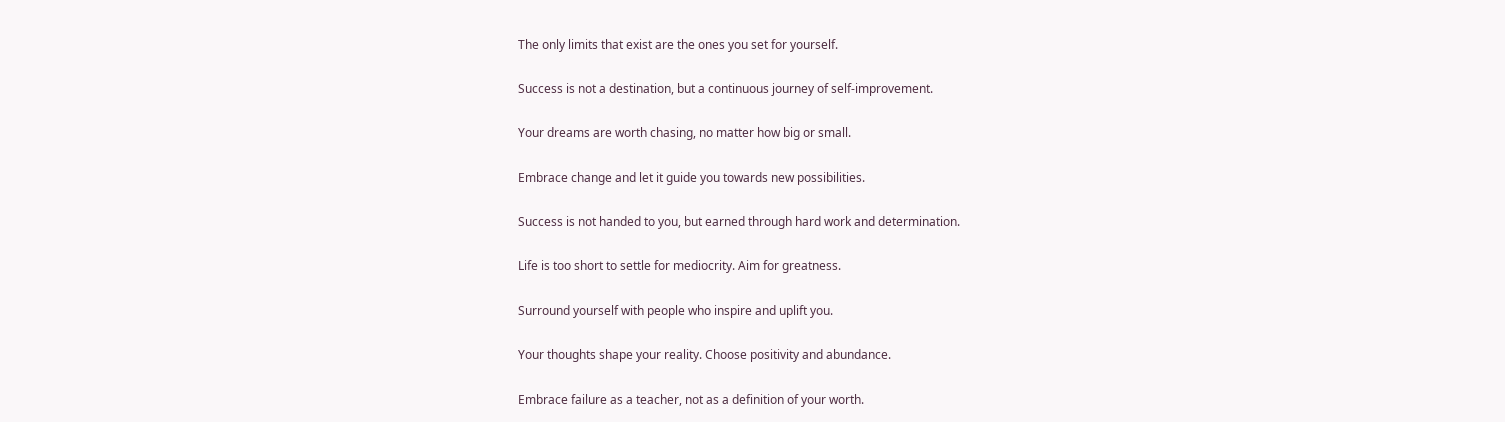The only limits that exist are the ones you set for yourself.

Success is not a destination, but a continuous journey of self-improvement.

Your dreams are worth chasing, no matter how big or small.

Embrace change and let it guide you towards new possibilities.

Success is not handed to you, but earned through hard work and determination.

Life is too short to settle for mediocrity. Aim for greatness.

Surround yourself with people who inspire and uplift you.

Your thoughts shape your reality. Choose positivity and abundance.

Embrace failure as a teacher, not as a definition of your worth.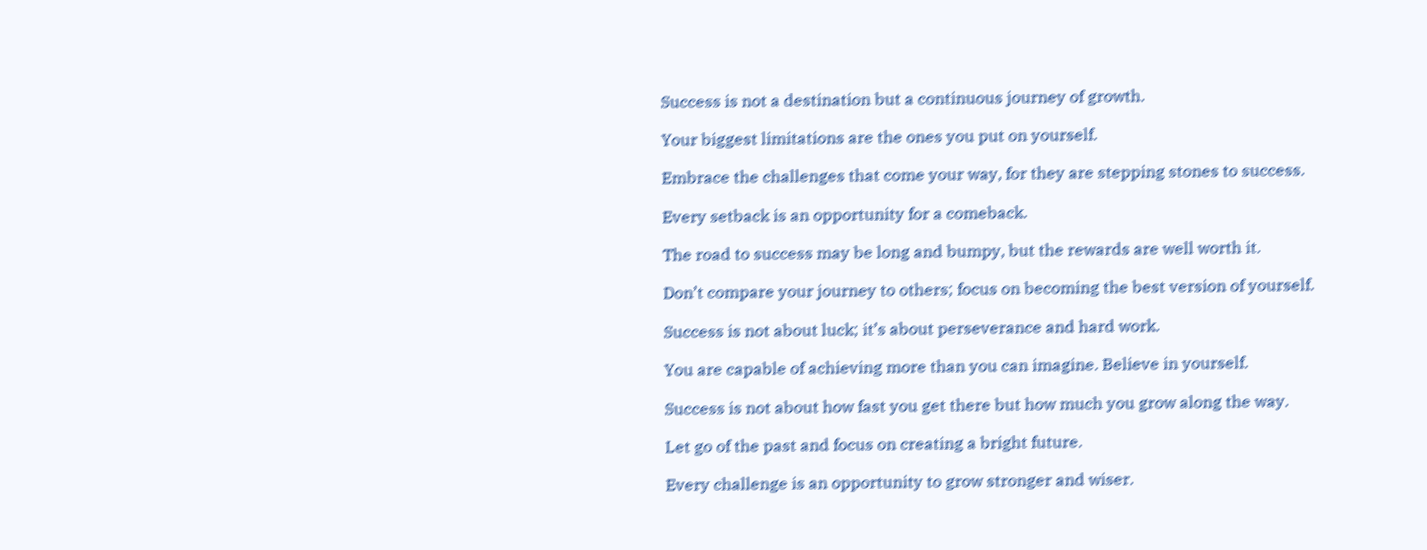Success is not a destination but a continuous journey of growth.

Your biggest limitations are the ones you put on yourself.

Embrace the challenges that come your way, for they are stepping stones to success.

Every setback is an opportunity for a comeback.

The road to success may be long and bumpy, but the rewards are well worth it.

Don’t compare your journey to others; focus on becoming the best version of yourself.

Success is not about luck; it’s about perseverance and hard work.

You are capable of achieving more than you can imagine. Believe in yourself.

Success is not about how fast you get there but how much you grow along the way.

Let go of the past and focus on creating a bright future.

Every challenge is an opportunity to grow stronger and wiser.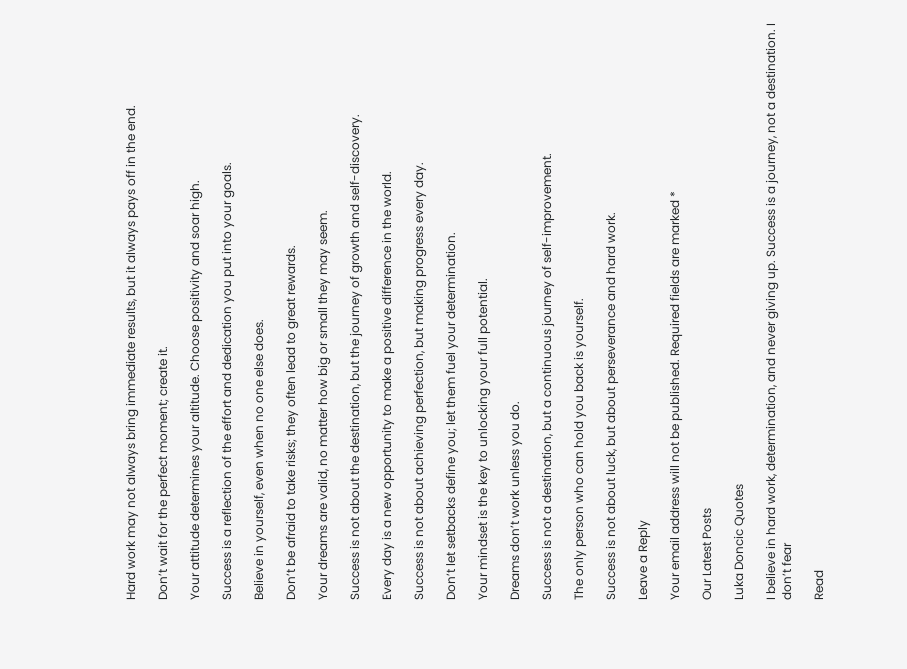Hard work may not always bring immediate results, but it always pays off in the end.

Don’t wait for the perfect moment; create it.

Your attitude determines your altitude. Choose positivity and soar high.

Success is a reflection of the effort and dedication you put into your goals.

Believe in yourself, even when no one else does.

Don’t be afraid to take risks; they often lead to great rewards.

Your dreams are valid, no matter how big or small they may seem.

Success is not about the destination, but the journey of growth and self-discovery.

Every day is a new opportunity to make a positive difference in the world.

Success is not about achieving perfection, but making progress every day.

Don’t let setbacks define you; let them fuel your determination.

Your mindset is the key to unlocking your full potential.

Dreams don’t work unless you do.

Success is not a destination, but a continuous journey of self-improvement.

The only person who can hold you back is yourself.

Success is not about luck, but about perseverance and hard work.

Leave a Reply

Your email address will not be published. Required fields are marked *

Our Latest Posts

Luka Doncic Quotes

I believe in hard work, determination, and never giving up. Success is a journey, not a destination. I don’t fear

Read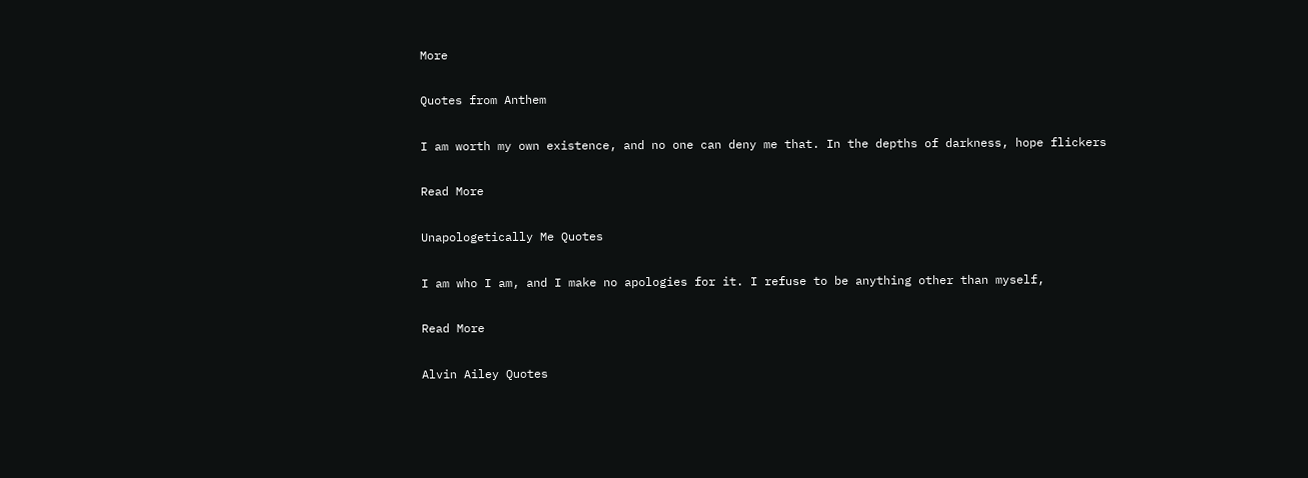More

Quotes from Anthem

I am worth my own existence, and no one can deny me that. In the depths of darkness, hope flickers

Read More

Unapologetically Me Quotes

I am who I am, and I make no apologies for it. I refuse to be anything other than myself,

Read More

Alvin Ailey Quotes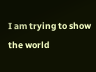I am trying to show the world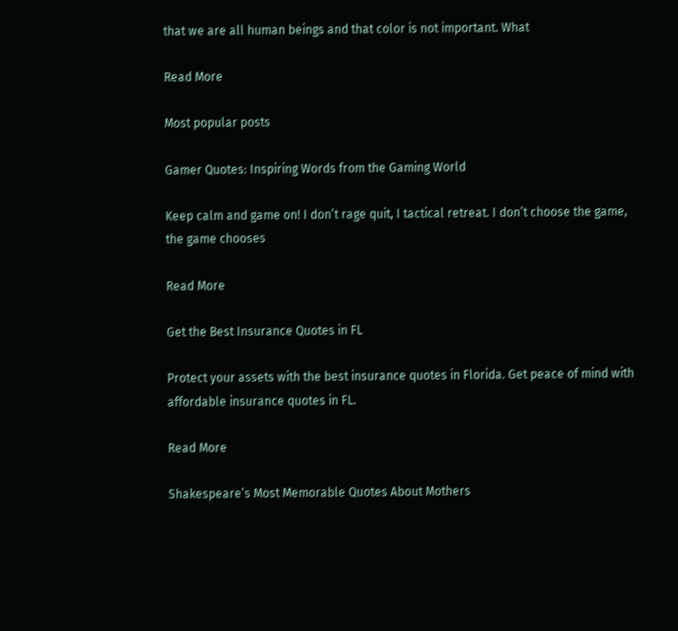that we are all human beings and that color is not important. What

Read More

Most popular posts

Gamer Quotes: Inspiring Words from the Gaming World

Keep calm and game on! I don’t rage quit, I tactical retreat. I don’t choose the game, the game chooses

Read More

Get the Best Insurance Quotes in FL

Protect your assets with the best insurance quotes in Florida. Get peace of mind with affordable insurance quotes in FL.

Read More

Shakespeare’s Most Memorable Quotes About Mothers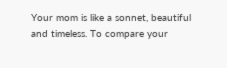Your mom is like a sonnet, beautiful and timeless. To compare your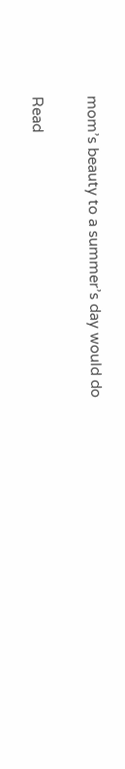mom’s beauty to a summer’s day would do

Read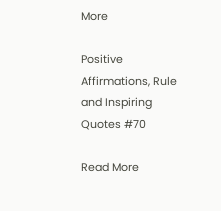More

Positive Affirmations, Rule and Inspiring Quotes #70

Read More